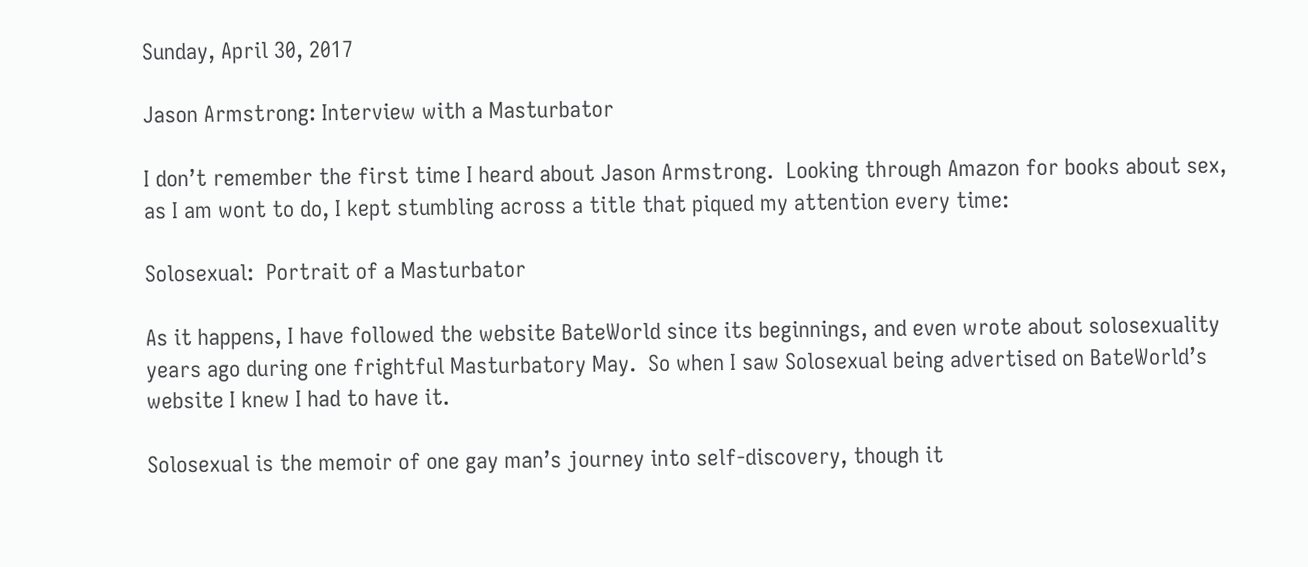Sunday, April 30, 2017

Jason Armstrong: Interview with a Masturbator

I don’t remember the first time I heard about Jason Armstrong.  Looking through Amazon for books about sex, as I am wont to do, I kept stumbling across a title that piqued my attention every time:

Solosexual:  Portrait of a Masturbator

As it happens, I have followed the website BateWorld since its beginnings, and even wrote about solosexuality years ago during one frightful Masturbatory May.  So when I saw Solosexual being advertised on BateWorld’s website I knew I had to have it.

Solosexual is the memoir of one gay man’s journey into self-discovery, though it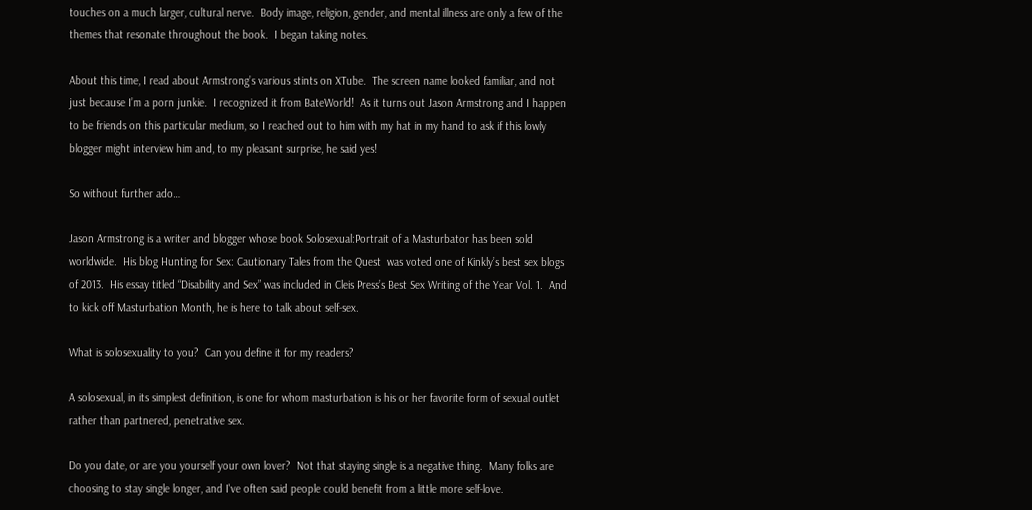touches on a much larger, cultural nerve.  Body image, religion, gender, and mental illness are only a few of the themes that resonate throughout the book.  I began taking notes.

About this time, I read about Armstrong’s various stints on XTube.  The screen name looked familiar, and not just because I’m a porn junkie.  I recognized it from BateWorld!  As it turns out Jason Armstrong and I happen to be friends on this particular medium, so I reached out to him with my hat in my hand to ask if this lowly blogger might interview him and, to my pleasant surprise, he said yes!

So without further ado…

Jason Armstrong is a writer and blogger whose book Solosexual:Portrait of a Masturbator has been sold worldwide.  His blog Hunting for Sex: Cautionary Tales from the Quest  was voted one of Kinkly’s best sex blogs of 2013.  His essay titled “Disability and Sex” was included in Cleis Press’s Best Sex Writing of the Year Vol. 1.  And to kick off Masturbation Month, he is here to talk about self-sex.

What is solosexuality to you?  Can you define it for my readers?

A solosexual, in its simplest definition, is one for whom masturbation is his or her favorite form of sexual outlet rather than partnered, penetrative sex.

Do you date, or are you yourself your own lover?  Not that staying single is a negative thing.  Many folks are choosing to stay single longer, and I've often said people could benefit from a little more self-love.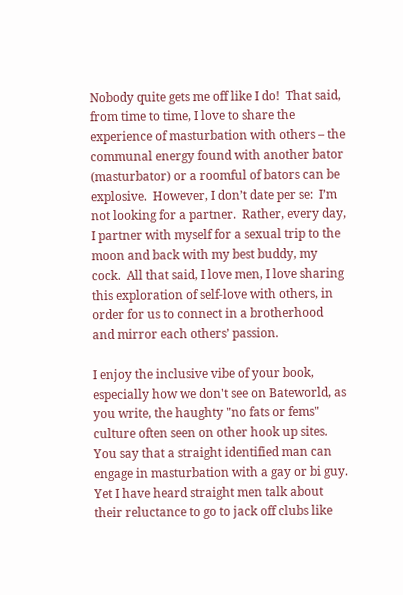Nobody quite gets me off like I do!  That said, from time to time, I love to share the experience of masturbation with others – the communal energy found with another bator (masturbator) or a roomful of bators can be explosive.  However, I don’t date per se:  I’m not looking for a partner.  Rather, every day, I partner with myself for a sexual trip to the moon and back with my best buddy, my cock.  All that said, I love men, I love sharing this exploration of self-love with others, in order for us to connect in a brotherhood and mirror each others’ passion.

I enjoy the inclusive vibe of your book, especially how we don't see on Bateworld, as you write, the haughty "no fats or fems" culture often seen on other hook up sites. You say that a straight identified man can engage in masturbation with a gay or bi guy. Yet I have heard straight men talk about their reluctance to go to jack off clubs like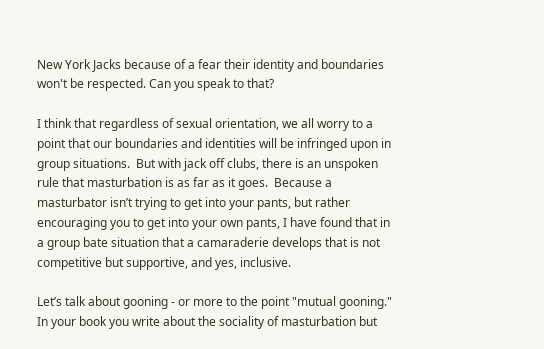New York Jacks because of a fear their identity and boundaries won't be respected. Can you speak to that?

I think that regardless of sexual orientation, we all worry to a point that our boundaries and identities will be infringed upon in group situations.  But with jack off clubs, there is an unspoken rule that masturbation is as far as it goes.  Because a masturbator isn’t trying to get into your pants, but rather encouraging you to get into your own pants, I have found that in a group bate situation that a camaraderie develops that is not competitive but supportive, and yes, inclusive.

Let’s talk about gooning - or more to the point "mutual gooning."  In your book you write about the sociality of masturbation but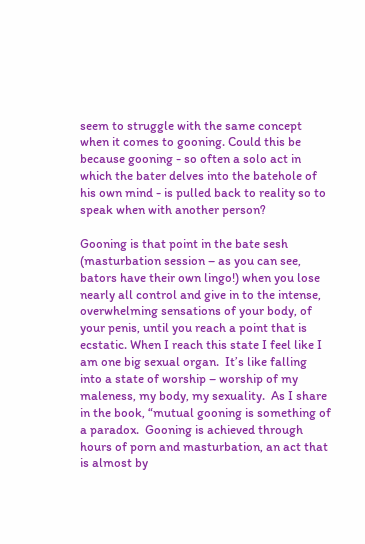seem to struggle with the same concept when it comes to gooning. Could this be because gooning - so often a solo act in which the bater delves into the batehole of his own mind - is pulled back to reality so to speak when with another person?

Gooning is that point in the bate sesh (masturbation session – as you can see, bators have their own lingo!) when you lose nearly all control and give in to the intense, overwhelming sensations of your body, of your penis, until you reach a point that is ecstatic. When I reach this state I feel like I am one big sexual organ.  It’s like falling into a state of worship – worship of my maleness, my body, my sexuality.  As I share in the book, “mutual gooning is something of a paradox.  Gooning is achieved through hours of porn and masturbation, an act that is almost by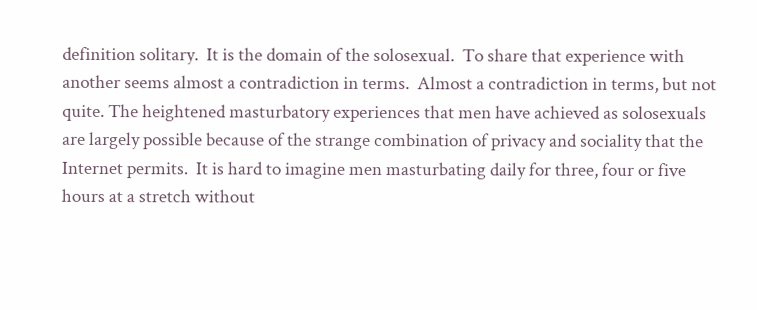definition solitary.  It is the domain of the solosexual.  To share that experience with another seems almost a contradiction in terms.  Almost a contradiction in terms, but not quite. The heightened masturbatory experiences that men have achieved as solosexuals are largely possible because of the strange combination of privacy and sociality that the Internet permits.  It is hard to imagine men masturbating daily for three, four or five hours at a stretch without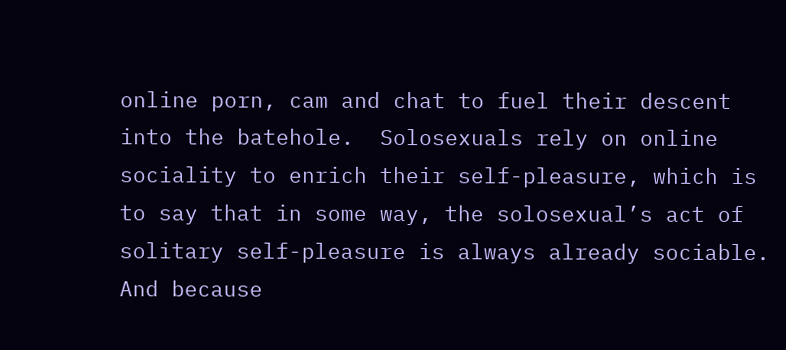online porn, cam and chat to fuel their descent into the batehole.  Solosexuals rely on online sociality to enrich their self-pleasure, which is to say that in some way, the solosexual’s act of solitary self-pleasure is always already sociable.  And because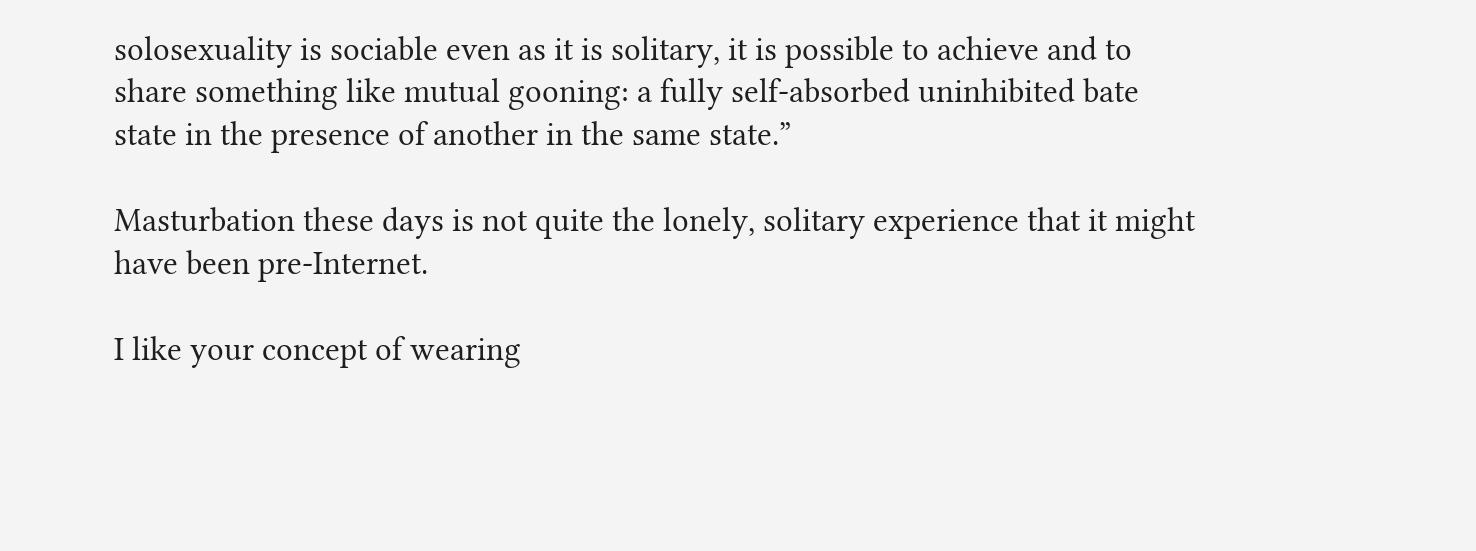solosexuality is sociable even as it is solitary, it is possible to achieve and to share something like mutual gooning: a fully self-absorbed uninhibited bate state in the presence of another in the same state.”

Masturbation these days is not quite the lonely, solitary experience that it might have been pre-Internet.

I like your concept of wearing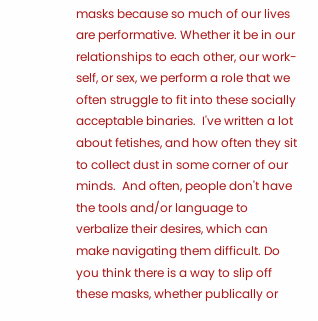masks because so much of our lives are performative. Whether it be in our relationships to each other, our work-self, or sex, we perform a role that we often struggle to fit into these socially acceptable binaries.  I've written a lot about fetishes, and how often they sit to collect dust in some corner of our minds.  And often, people don't have the tools and/or language to verbalize their desires, which can make navigating them difficult. Do you think there is a way to slip off these masks, whether publically or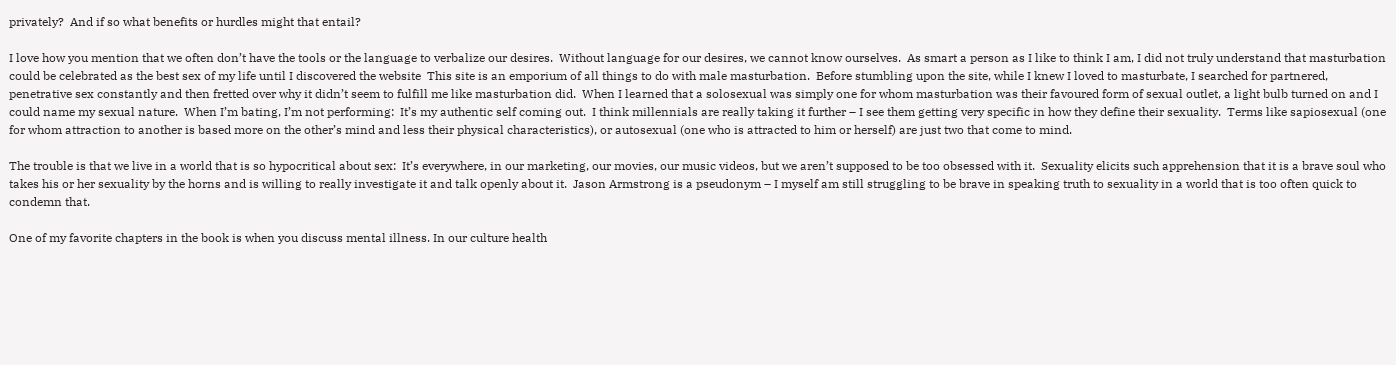privately?  And if so what benefits or hurdles might that entail?

I love how you mention that we often don’t have the tools or the language to verbalize our desires.  Without language for our desires, we cannot know ourselves.  As smart a person as I like to think I am, I did not truly understand that masturbation could be celebrated as the best sex of my life until I discovered the website  This site is an emporium of all things to do with male masturbation.  Before stumbling upon the site, while I knew I loved to masturbate, I searched for partnered, penetrative sex constantly and then fretted over why it didn’t seem to fulfill me like masturbation did.  When I learned that a solosexual was simply one for whom masturbation was their favoured form of sexual outlet, a light bulb turned on and I could name my sexual nature.  When I’m bating, I’m not performing:  It’s my authentic self coming out.  I think millennials are really taking it further – I see them getting very specific in how they define their sexuality.  Terms like sapiosexual (one for whom attraction to another is based more on the other’s mind and less their physical characteristics), or autosexual (one who is attracted to him or herself) are just two that come to mind.

The trouble is that we live in a world that is so hypocritical about sex:  It’s everywhere, in our marketing, our movies, our music videos, but we aren’t supposed to be too obsessed with it.  Sexuality elicits such apprehension that it is a brave soul who takes his or her sexuality by the horns and is willing to really investigate it and talk openly about it.  Jason Armstrong is a pseudonym – I myself am still struggling to be brave in speaking truth to sexuality in a world that is too often quick to condemn that.

One of my favorite chapters in the book is when you discuss mental illness. In our culture health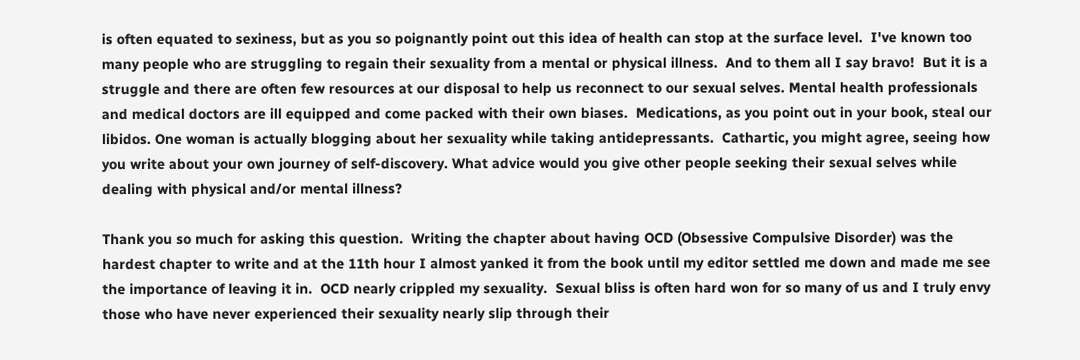is often equated to sexiness, but as you so poignantly point out this idea of health can stop at the surface level.  I've known too many people who are struggling to regain their sexuality from a mental or physical illness.  And to them all I say bravo!  But it is a struggle and there are often few resources at our disposal to help us reconnect to our sexual selves. Mental health professionals and medical doctors are ill equipped and come packed with their own biases.  Medications, as you point out in your book, steal our libidos. One woman is actually blogging about her sexuality while taking antidepressants.  Cathartic, you might agree, seeing how you write about your own journey of self-discovery. What advice would you give other people seeking their sexual selves while dealing with physical and/or mental illness?

Thank you so much for asking this question.  Writing the chapter about having OCD (Obsessive Compulsive Disorder) was the hardest chapter to write and at the 11th hour I almost yanked it from the book until my editor settled me down and made me see the importance of leaving it in.  OCD nearly crippled my sexuality.  Sexual bliss is often hard won for so many of us and I truly envy those who have never experienced their sexuality nearly slip through their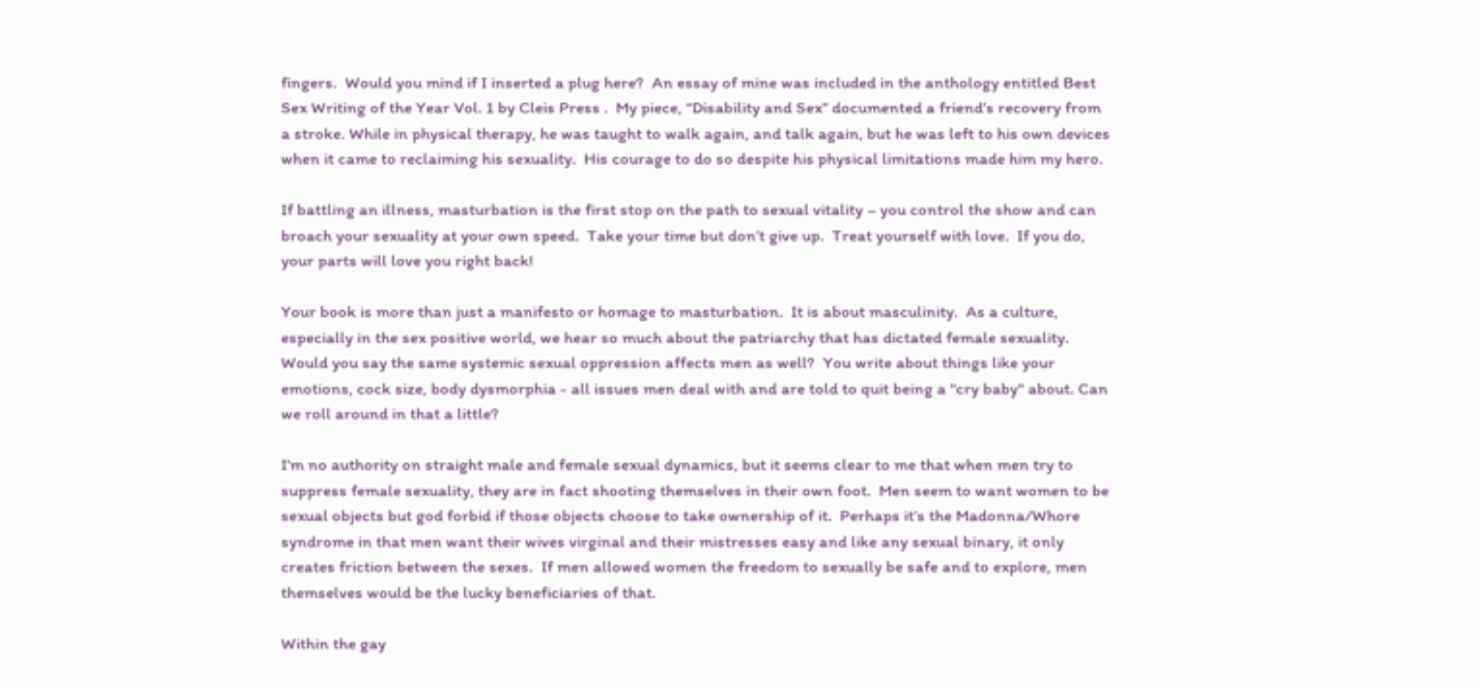fingers.  Would you mind if I inserted a plug here?  An essay of mine was included in the anthology entitled Best Sex Writing of the Year Vol. 1 by Cleis Press .  My piece, “Disability and Sex” documented a friend’s recovery from a stroke. While in physical therapy, he was taught to walk again, and talk again, but he was left to his own devices when it came to reclaiming his sexuality.  His courage to do so despite his physical limitations made him my hero.

If battling an illness, masturbation is the first stop on the path to sexual vitality – you control the show and can broach your sexuality at your own speed.  Take your time but don’t give up.  Treat yourself with love.  If you do, your parts will love you right back!

Your book is more than just a manifesto or homage to masturbation.  It is about masculinity.  As a culture, especially in the sex positive world, we hear so much about the patriarchy that has dictated female sexuality.  Would you say the same systemic sexual oppression affects men as well?  You write about things like your emotions, cock size, body dysmorphia - all issues men deal with and are told to quit being a "cry baby" about. Can we roll around in that a little?

I’m no authority on straight male and female sexual dynamics, but it seems clear to me that when men try to suppress female sexuality, they are in fact shooting themselves in their own foot.  Men seem to want women to be sexual objects but god forbid if those objects choose to take ownership of it.  Perhaps it’s the Madonna/Whore syndrome in that men want their wives virginal and their mistresses easy and like any sexual binary, it only creates friction between the sexes.  If men allowed women the freedom to sexually be safe and to explore, men themselves would be the lucky beneficiaries of that.

Within the gay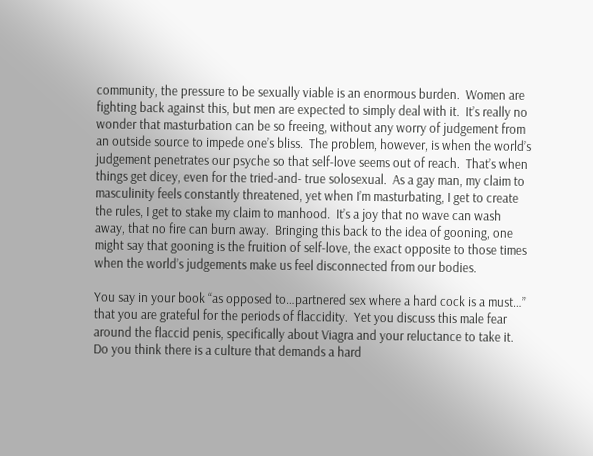community, the pressure to be sexually viable is an enormous burden.  Women are fighting back against this, but men are expected to simply deal with it.  It’s really no wonder that masturbation can be so freeing, without any worry of judgement from an outside source to impede one’s bliss.  The problem, however, is when the world’s judgement penetrates our psyche so that self-love seems out of reach.  That’s when things get dicey, even for the tried-and- true solosexual.  As a gay man, my claim to masculinity feels constantly threatened, yet when I’m masturbating, I get to create the rules, I get to stake my claim to manhood.  It’s a joy that no wave can wash away, that no fire can burn away.  Bringing this back to the idea of gooning, one might say that gooning is the fruition of self-love, the exact opposite to those times when the world’s judgements make us feel disconnected from our bodies.

You say in your book “as opposed to…partnered sex where a hard cock is a must…” that you are grateful for the periods of flaccidity.  Yet you discuss this male fear around the flaccid penis, specifically about Viagra and your reluctance to take it.  Do you think there is a culture that demands a hard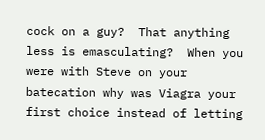cock on a guy?  That anything less is emasculating?  When you were with Steve on your batecation why was Viagra your first choice instead of letting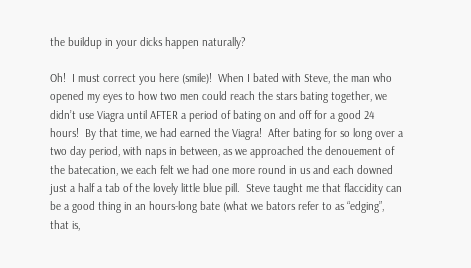the buildup in your dicks happen naturally?

Oh!  I must correct you here (smile)!  When I bated with Steve, the man who opened my eyes to how two men could reach the stars bating together, we didn’t use Viagra until AFTER a period of bating on and off for a good 24 hours!  By that time, we had earned the Viagra!  After bating for so long over a two day period, with naps in between, as we approached the denouement of the batecation, we each felt we had one more round in us and each downed just a half a tab of the lovely little blue pill.  Steve taught me that flaccidity can be a good thing in an hours-long bate (what we bators refer to as “edging”, that is,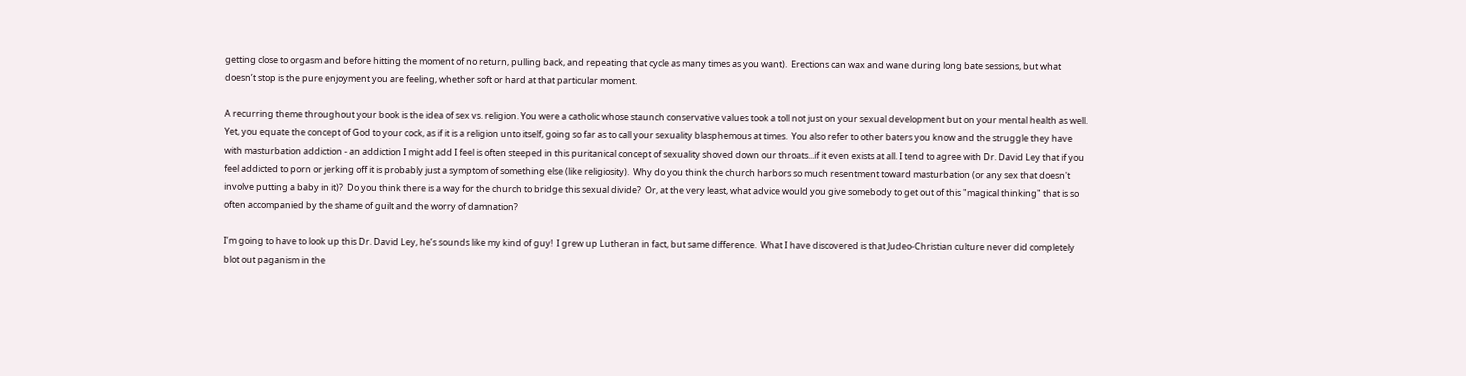getting close to orgasm and before hitting the moment of no return, pulling back, and repeating that cycle as many times as you want).  Erections can wax and wane during long bate sessions, but what doesn’t stop is the pure enjoyment you are feeling, whether soft or hard at that particular moment.

A recurring theme throughout your book is the idea of sex vs. religion. You were a catholic whose staunch conservative values took a toll not just on your sexual development but on your mental health as well. Yet, you equate the concept of God to your cock, as if it is a religion unto itself, going so far as to call your sexuality blasphemous at times.  You also refer to other baters you know and the struggle they have with masturbation addiction - an addiction I might add I feel is often steeped in this puritanical concept of sexuality shoved down our throats...if it even exists at all. I tend to agree with Dr. David Ley that if you feel addicted to porn or jerking off it is probably just a symptom of something else (like religiosity).  Why do you think the church harbors so much resentment toward masturbation (or any sex that doesn't involve putting a baby in it)?  Do you think there is a way for the church to bridge this sexual divide?  Or, at the very least, what advice would you give somebody to get out of this "magical thinking" that is so often accompanied by the shame of guilt and the worry of damnation?

I’m going to have to look up this Dr. David Ley, he’s sounds like my kind of guy!  I grew up Lutheran in fact, but same difference.  What I have discovered is that Judeo-Christian culture never did completely blot out paganism in the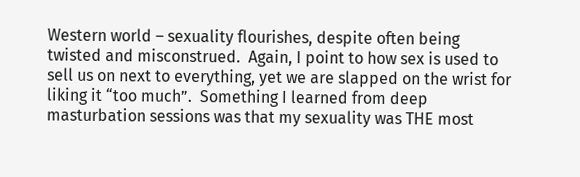Western world – sexuality flourishes, despite often being twisted and misconstrued.  Again, I point to how sex is used to sell us on next to everything, yet we are slapped on the wrist for liking it “too much”.  Something I learned from deep masturbation sessions was that my sexuality was THE most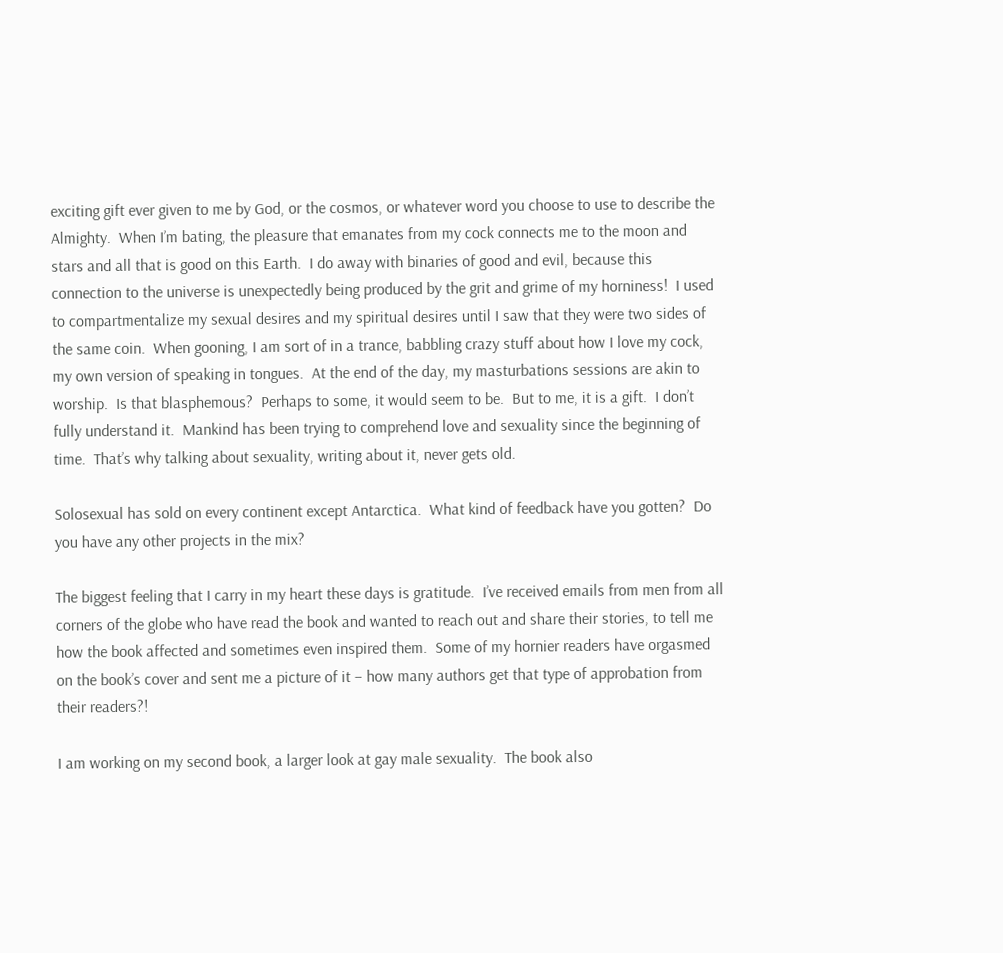exciting gift ever given to me by God, or the cosmos, or whatever word you choose to use to describe the Almighty.  When I’m bating, the pleasure that emanates from my cock connects me to the moon and stars and all that is good on this Earth.  I do away with binaries of good and evil, because this connection to the universe is unexpectedly being produced by the grit and grime of my horniness!  I used to compartmentalize my sexual desires and my spiritual desires until I saw that they were two sides of the same coin.  When gooning, I am sort of in a trance, babbling crazy stuff about how I love my cock, my own version of speaking in tongues.  At the end of the day, my masturbations sessions are akin to worship.  Is that blasphemous?  Perhaps to some, it would seem to be.  But to me, it is a gift.  I don’t fully understand it.  Mankind has been trying to comprehend love and sexuality since the beginning of time.  That’s why talking about sexuality, writing about it, never gets old.

Solosexual has sold on every continent except Antarctica.  What kind of feedback have you gotten?  Do you have any other projects in the mix?

The biggest feeling that I carry in my heart these days is gratitude.  I’ve received emails from men from all corners of the globe who have read the book and wanted to reach out and share their stories, to tell me how the book affected and sometimes even inspired them.  Some of my hornier readers have orgasmed on the book’s cover and sent me a picture of it – how many authors get that type of approbation from their readers?!

I am working on my second book, a larger look at gay male sexuality.  The book also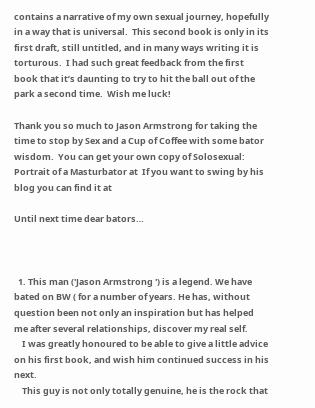contains a narrative of my own sexual journey, hopefully in a way that is universal.  This second book is only in its first draft, still untitled, and in many ways writing it is torturous.  I had such great feedback from the first book that it’s daunting to try to hit the ball out of the park a second time.  Wish me luck!

Thank you so much to Jason Armstrong for taking the time to stop by Sex and a Cup of Coffee with some bator wisdom.  You can get your own copy of Solosexual: Portrait of a Masturbator at  If you want to swing by his blog you can find it at

Until next time dear bators…



  1. This man ('Jason Armstrong ') is a legend. We have bated on BW ( for a number of years. He has, without question been not only an inspiration but has helped me after several relationships, discover my real self.
    I was greatly honoured to be able to give a little advice on his first book, and wish him continued success in his next.
    This guy is not only totally genuine, he is the rock that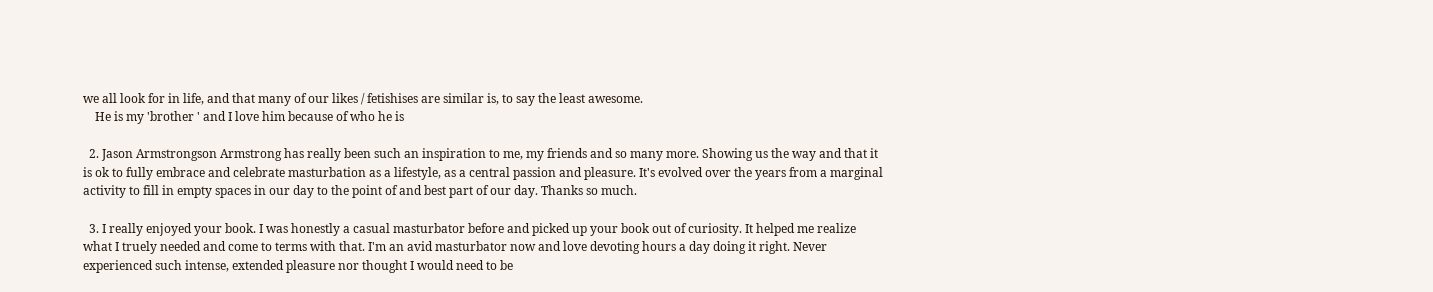we all look for in life, and that many of our likes / fetishises are similar is, to say the least awesome.
    He is my 'brother ' and I love him because of who he is

  2. Jason Armstrongson Armstrong has really been such an inspiration to me, my friends and so many more. Showing us the way and that it is ok to fully embrace and celebrate masturbation as a lifestyle, as a central passion and pleasure. It's evolved over the years from a marginal activity to fill in empty spaces in our day to the point of and best part of our day. Thanks so much.

  3. I really enjoyed your book. I was honestly a casual masturbator before and picked up your book out of curiosity. It helped me realize what I truely needed and come to terms with that. I'm an avid masturbator now and love devoting hours a day doing it right. Never experienced such intense, extended pleasure nor thought I would need to be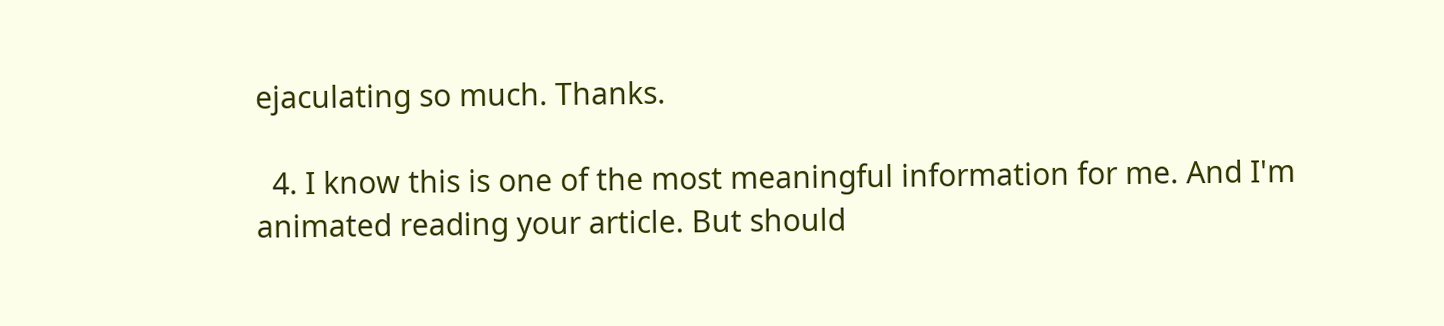ejaculating so much. Thanks.

  4. I know this is one of the most meaningful information for me. And I'm animated reading your article. But should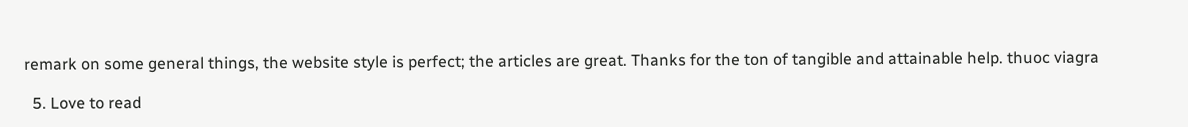remark on some general things, the website style is perfect; the articles are great. Thanks for the ton of tangible and attainable help. thuoc viagra

  5. Love to read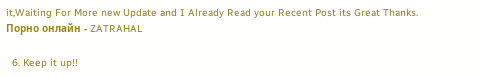it,Waiting For More new Update and I Already Read your Recent Post its Great Thanks. Порно онлайн - ZATRAHAL

  6. Keep it up!!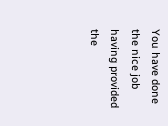You have done the nice job having provided the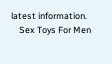latest information.
    Sex Toys For Men